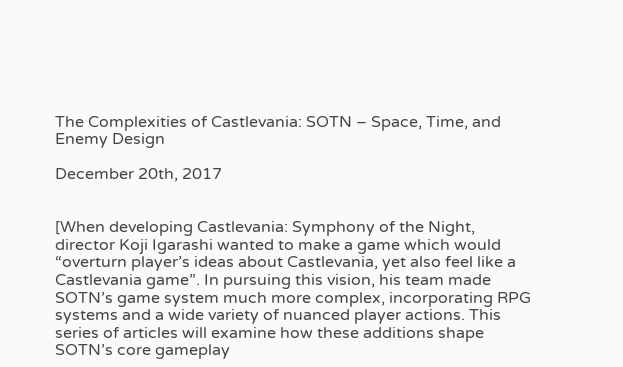The Complexities of Castlevania: SOTN – Space, Time, and Enemy Design

December 20th, 2017


[When developing Castlevania: Symphony of the Night, director Koji Igarashi wanted to make a game which would “overturn player’s ideas about Castlevania, yet also feel like a Castlevania game”. In pursuing this vision, his team made SOTN’s game system much more complex, incorporating RPG systems and a wide variety of nuanced player actions. This series of articles will examine how these additions shape SOTN’s core gameplay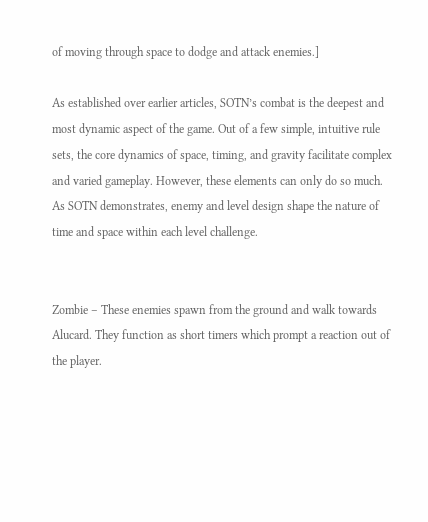of moving through space to dodge and attack enemies.]

As established over earlier articles, SOTN’s combat is the deepest and most dynamic aspect of the game. Out of a few simple, intuitive rule sets, the core dynamics of space, timing, and gravity facilitate complex and varied gameplay. However, these elements can only do so much. As SOTN demonstrates, enemy and level design shape the nature of time and space within each level challenge.


Zombie – These enemies spawn from the ground and walk towards Alucard. They function as short timers which prompt a reaction out of the player.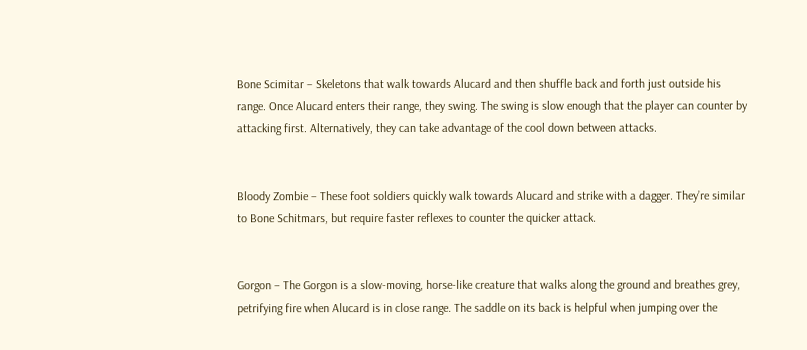Bone Scimitar – Skeletons that walk towards Alucard and then shuffle back and forth just outside his range. Once Alucard enters their range, they swing. The swing is slow enough that the player can counter by attacking first. Alternatively, they can take advantage of the cool down between attacks.


Bloody Zombie – These foot soldiers quickly walk towards Alucard and strike with a dagger. They’re similar to Bone Schitmars, but require faster reflexes to counter the quicker attack.


Gorgon – The Gorgon is a slow-moving, horse-like creature that walks along the ground and breathes grey, petrifying fire when Alucard is in close range. The saddle on its back is helpful when jumping over the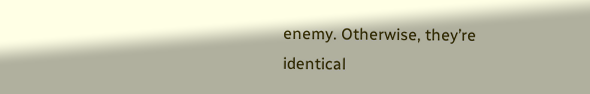enemy. Otherwise, they’re identical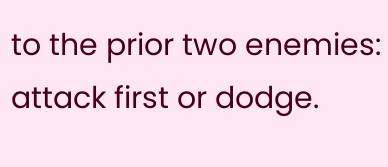to the prior two enemies: attack first or dodge.